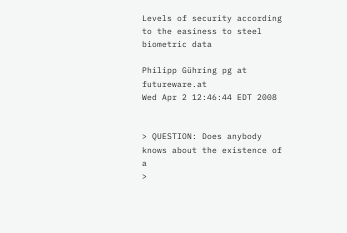Levels of security according to the easiness to steel biometric data

Philipp Gühring pg at futureware.at
Wed Apr 2 12:46:44 EDT 2008


> QUESTION: Does anybody knows about the existence of a
>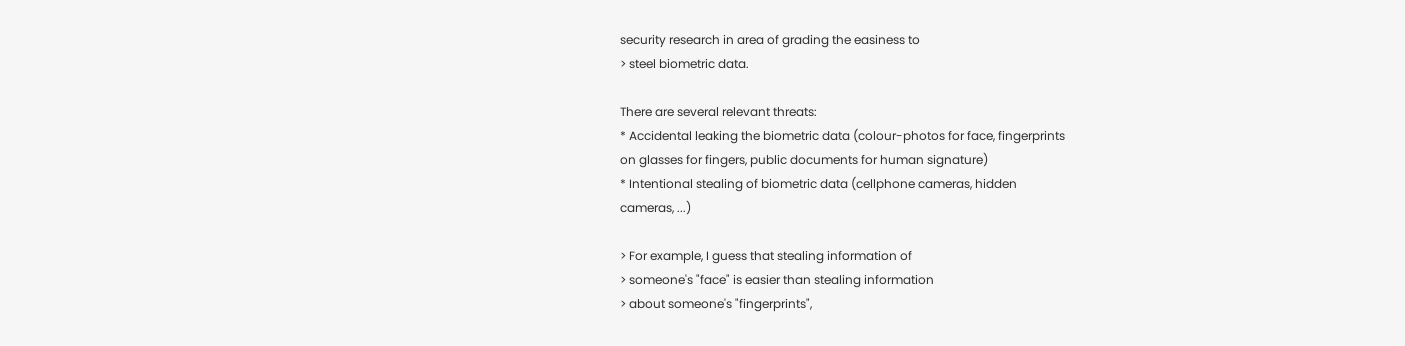security research in area of grading the easiness to
> steel biometric data.

There are several relevant threats:
* Accidental leaking the biometric data (colour-photos for face, fingerprints
on glasses for fingers, public documents for human signature)
* Intentional stealing of biometric data (cellphone cameras, hidden
cameras, ...)

> For example, I guess that stealing information of
> someone's "face" is easier than stealing information
> about someone's "fingerprints",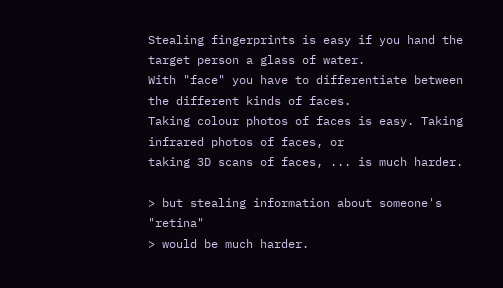Stealing fingerprints is easy if you hand the target person a glass of water.
With "face" you have to differentiate between the different kinds of faces.
Taking colour photos of faces is easy. Taking infrared photos of faces, or
taking 3D scans of faces, ... is much harder.

> but stealing information about someone's "retina"
> would be much harder.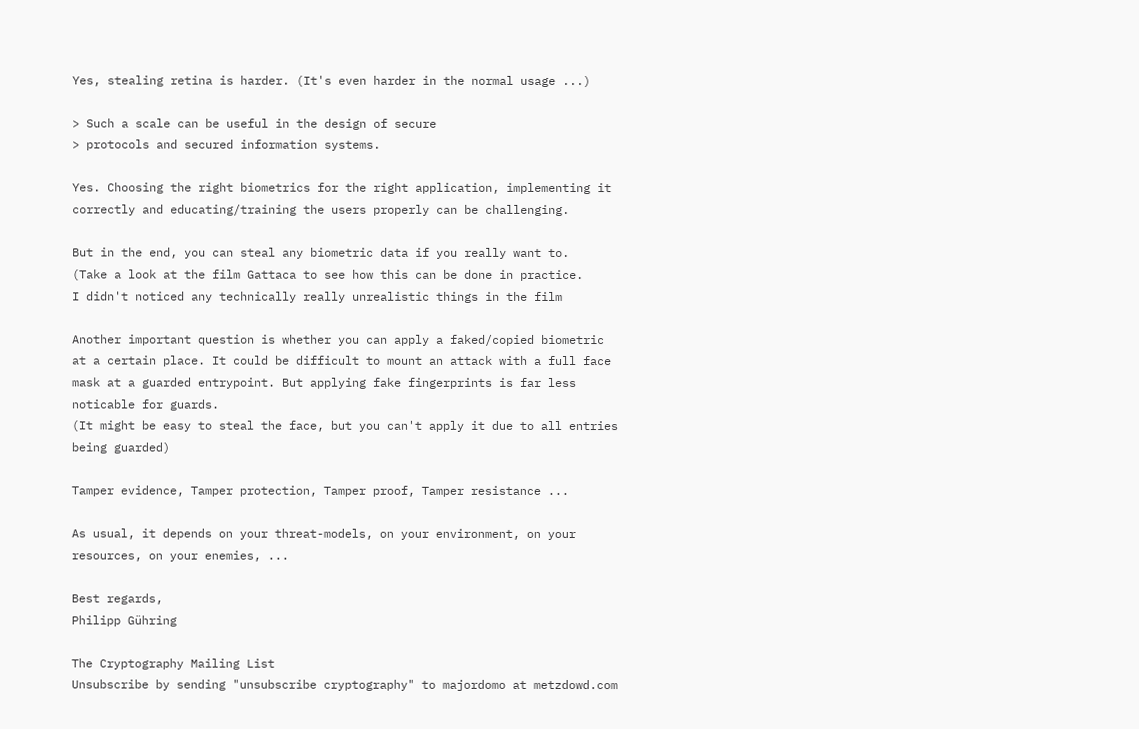Yes, stealing retina is harder. (It's even harder in the normal usage ...)

> Such a scale can be useful in the design of secure
> protocols and secured information systems.

Yes. Choosing the right biometrics for the right application, implementing it
correctly and educating/training the users properly can be challenging.

But in the end, you can steal any biometric data if you really want to.
(Take a look at the film Gattaca to see how this can be done in practice.
I didn't noticed any technically really unrealistic things in the film

Another important question is whether you can apply a faked/copied biometric
at a certain place. It could be difficult to mount an attack with a full face
mask at a guarded entrypoint. But applying fake fingerprints is far less
noticable for guards.
(It might be easy to steal the face, but you can't apply it due to all entries
being guarded)

Tamper evidence, Tamper protection, Tamper proof, Tamper resistance ...

As usual, it depends on your threat-models, on your environment, on your
resources, on your enemies, ...

Best regards,
Philipp Gühring

The Cryptography Mailing List
Unsubscribe by sending "unsubscribe cryptography" to majordomo at metzdowd.com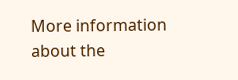More information about the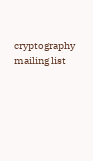cryptography mailing list